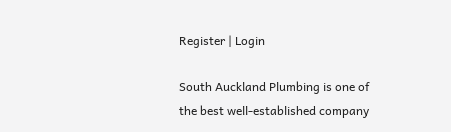Register | Login

South Auckland Plumbing is one of the best well-established company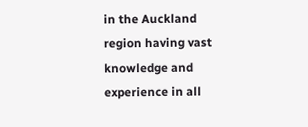in the Auckland region having vast knowledge and experience in all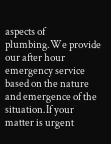aspects of plumbing.We provide our after hour emergency service based on the nature and emergence of the situation.If your matter is urgent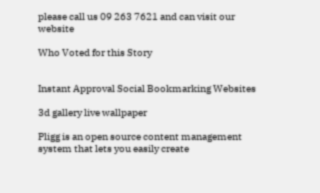please call us 09 263 7621 and can visit our website

Who Voted for this Story


Instant Approval Social Bookmarking Websites

3d gallery live wallpaper

Pligg is an open source content management system that lets you easily create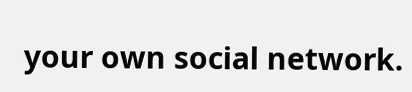your own social network.